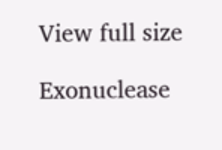View full size

Exonuclease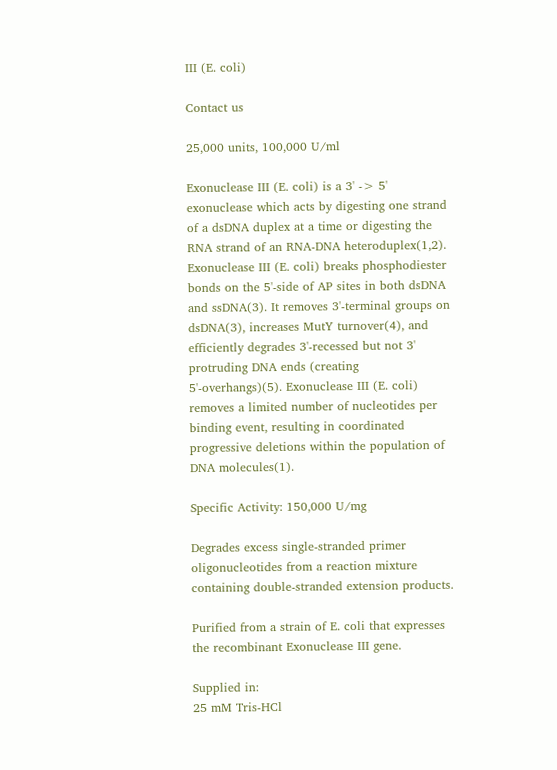III (E. coli)

Contact us

25,000 units, 100,000 U/ml

Exonuclease III (E. coli) is a 3' -> 5' exonuclease which acts by digesting one strand of a dsDNA duplex at a time or digesting the RNA strand of an RNA-DNA heteroduplex(1,2). Exonuclease III (E. coli) breaks phosphodiester bonds on the 5'-side of AP sites in both dsDNA and ssDNA(3). It removes 3'-terminal groups on dsDNA(3), increases MutY turnover(4), and efficiently degrades 3'-recessed but not 3' protruding DNA ends (creating 5'-overhangs)(5). Exonuclease III (E. coli) removes a limited number of nucleotides per binding event, resulting in coordinated progressive deletions within the population of DNA molecules(1).

Specific Activity: 150,000 U/mg

Degrades excess single-stranded primer oligonucleotides from a reaction mixture containing double-stranded extension products.

Purified from a strain of E. coli that expresses the recombinant Exonuclease III gene.

Supplied in:
25 mM Tris-HCl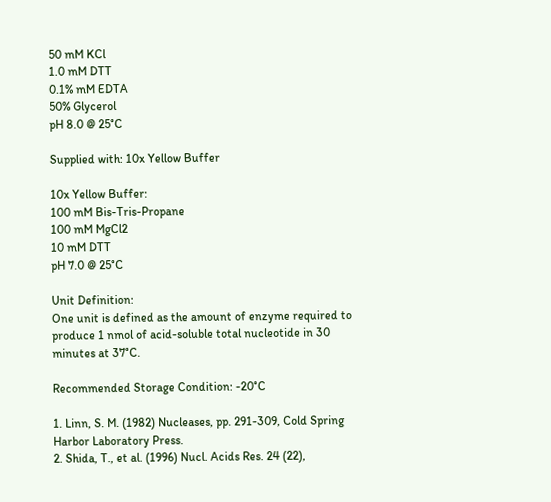50 mM KCl
1.0 mM DTT
0.1% mM EDTA
50% Glycerol
pH 8.0 @ 25°C

Supplied with: 10x Yellow Buffer

10x Yellow Buffer:
100 mM Bis-Tris-Propane
100 mM MgCl2
10 mM DTT
pH 7.0 @ 25°C

Unit Definition:
One unit is defined as the amount of enzyme required to produce 1 nmol of acid-soluble total nucleotide in 30 minutes at 37°C.

Recommended Storage Condition: -20°C

1. Linn, S. M. (1982) Nucleases, pp. 291-309, Cold Spring Harbor Laboratory Press.
2. Shida, T., et al. (1996) Nucl. Acids Res. 24 (22),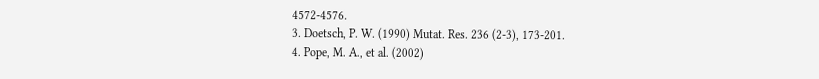4572-4576.
3. Doetsch, P. W. (1990) Mutat. Res. 236 (2-3), 173-201.
4. Pope, M. A., et al. (2002)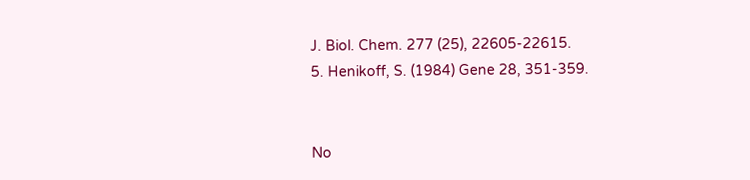J. Biol. Chem. 277 (25), 22605-22615.
5. Henikoff, S. (1984) Gene 28, 351-359.


No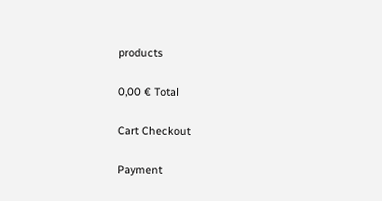products

0,00 € Total

Cart Checkout

Payment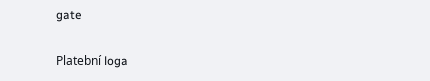gate

Platební loga